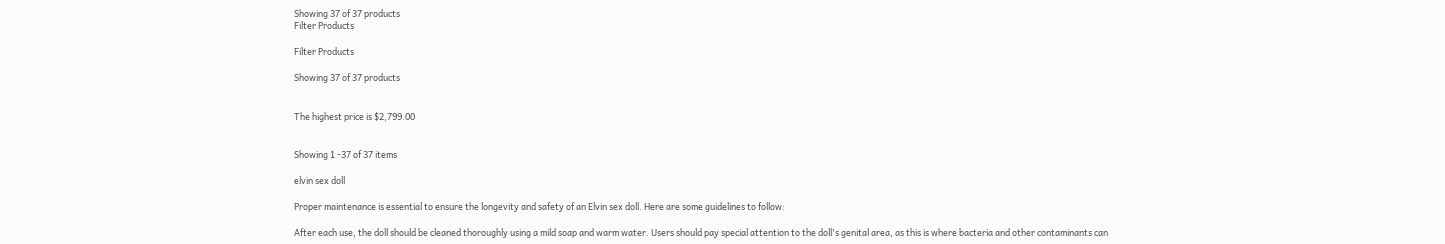Showing 37 of 37 products
Filter Products

Filter Products

Showing 37 of 37 products


The highest price is $2,799.00


Showing 1 -37 of 37 items

elvin sex doll

Proper maintenance is essential to ensure the longevity and safety of an Elvin sex doll. Here are some guidelines to follow:

After each use, the doll should be cleaned thoroughly using a mild soap and warm water. Users should pay special attention to the doll's genital area, as this is where bacteria and other contaminants can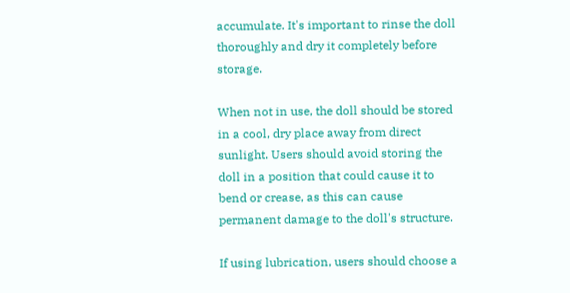accumulate. It's important to rinse the doll thoroughly and dry it completely before storage.

When not in use, the doll should be stored in a cool, dry place away from direct sunlight. Users should avoid storing the doll in a position that could cause it to bend or crease, as this can cause permanent damage to the doll's structure.

If using lubrication, users should choose a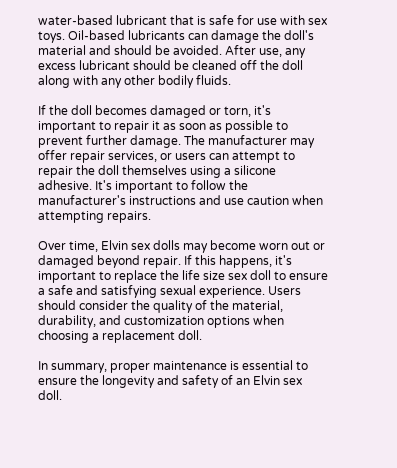water-based lubricant that is safe for use with sex toys. Oil-based lubricants can damage the doll's material and should be avoided. After use, any excess lubricant should be cleaned off the doll along with any other bodily fluids.

If the doll becomes damaged or torn, it's important to repair it as soon as possible to prevent further damage. The manufacturer may offer repair services, or users can attempt to repair the doll themselves using a silicone adhesive. It's important to follow the manufacturer's instructions and use caution when attempting repairs.

Over time, Elvin sex dolls may become worn out or damaged beyond repair. If this happens, it's important to replace the life size sex doll to ensure a safe and satisfying sexual experience. Users should consider the quality of the material, durability, and customization options when choosing a replacement doll.

In summary, proper maintenance is essential to ensure the longevity and safety of an Elvin sex doll.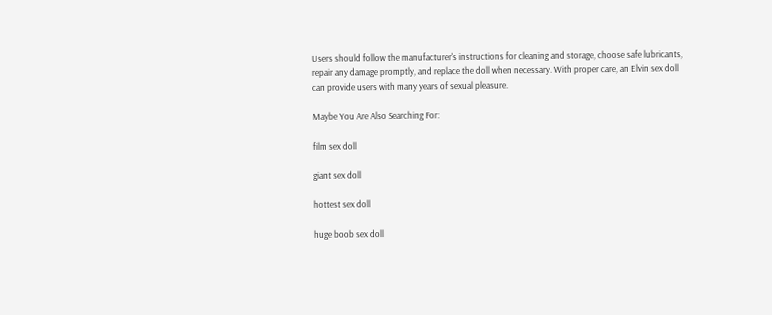Users should follow the manufacturer's instructions for cleaning and storage, choose safe lubricants, repair any damage promptly, and replace the doll when necessary. With proper care, an Elvin sex doll can provide users with many years of sexual pleasure.

Maybe You Are Also Searching For:

film sex doll

giant sex doll

hottest sex doll

huge boob sex doll